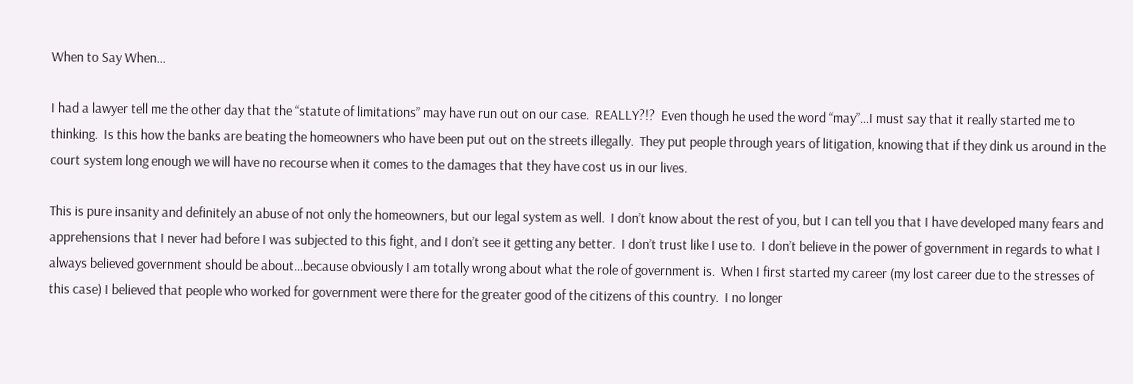When to Say When…

I had a lawyer tell me the other day that the “statute of limitations” may have run out on our case.  REALLY?!?  Even though he used the word “may”…I must say that it really started me to thinking.  Is this how the banks are beating the homeowners who have been put out on the streets illegally.  They put people through years of litigation, knowing that if they dink us around in the court system long enough we will have no recourse when it comes to the damages that they have cost us in our lives.

This is pure insanity and definitely an abuse of not only the homeowners, but our legal system as well.  I don’t know about the rest of you, but I can tell you that I have developed many fears and apprehensions that I never had before I was subjected to this fight, and I don’t see it getting any better.  I don’t trust like I use to.  I don’t believe in the power of government in regards to what I always believed government should be about…because obviously I am totally wrong about what the role of government is.  When I first started my career (my lost career due to the stresses of this case) I believed that people who worked for government were there for the greater good of the citizens of this country.  I no longer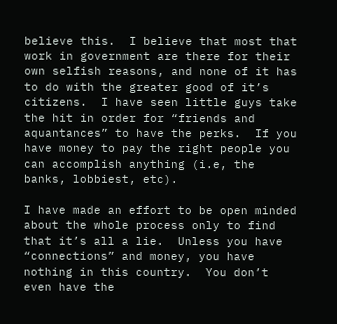believe this.  I believe that most that work in government are there for their own selfish reasons, and none of it has to do with the greater good of it’s citizens.  I have seen little guys take the hit in order for “friends and aquantances” to have the perks.  If you have money to pay the right people you can accomplish anything (i.e, the banks, lobbiest, etc).

I have made an effort to be open minded about the whole process only to find that it’s all a lie.  Unless you have “connections” and money, you have nothing in this country.  You don’t even have the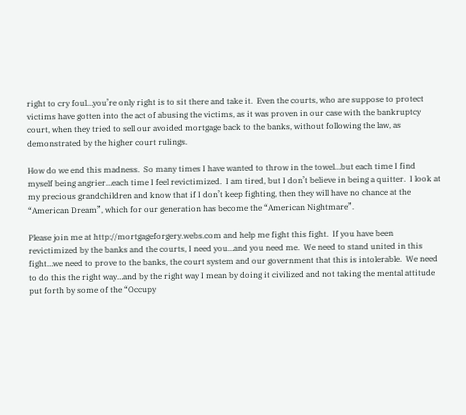right to cry foul…you’re only right is to sit there and take it.  Even the courts, who are suppose to protect victims have gotten into the act of abusing the victims, as it was proven in our case with the bankruptcy court, when they tried to sell our avoided mortgage back to the banks, without following the law, as demonstrated by the higher court rulings.

How do we end this madness.  So many times I have wanted to throw in the towel…but each time I find myself being angrier…each time I feel revictimized.  I am tired, but I don’t believe in being a quitter.  I look at my precious grandchildren and know that if I don’t keep fighting, then they will have no chance at the “American Dream”, which for our generation has become the “American Nightmare”.

Please join me at http://mortgageforgery.webs.com and help me fight this fight.  If you have been revictimized by the banks and the courts, I need you…and you need me.  We need to stand united in this fight…we need to prove to the banks, the court system and our government that this is intolerable.  We need to do this the right way…and by the right way I mean by doing it civilized and not taking the mental attitude put forth by some of the “Occupy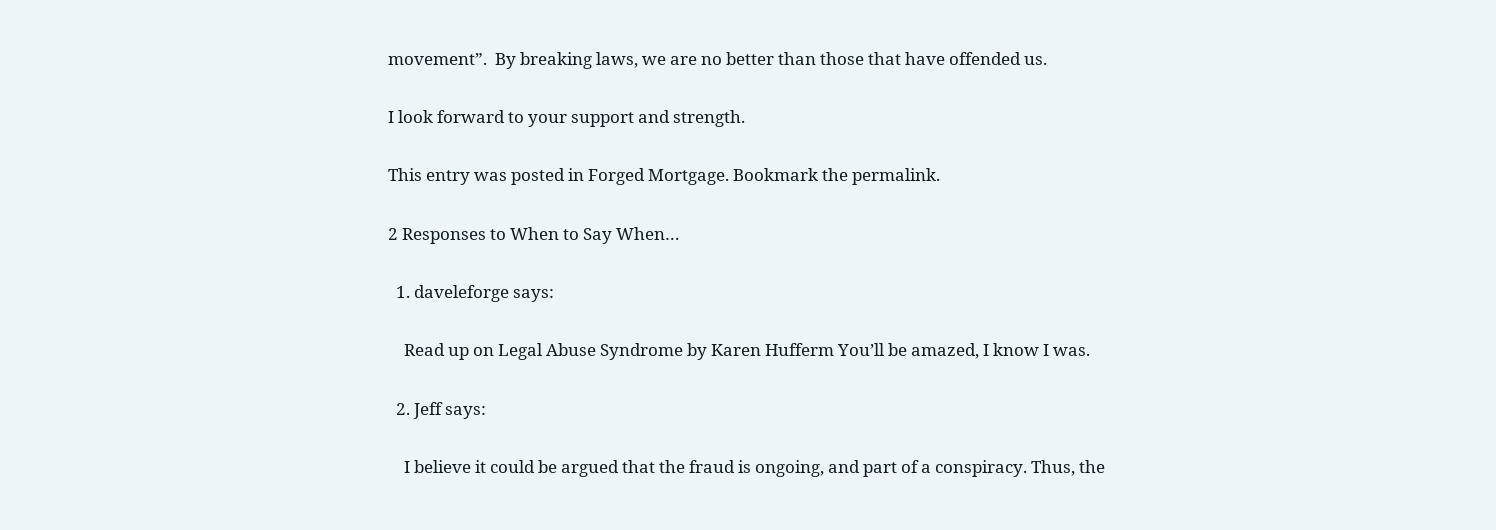movement”.  By breaking laws, we are no better than those that have offended us.

I look forward to your support and strength.

This entry was posted in Forged Mortgage. Bookmark the permalink.

2 Responses to When to Say When…

  1. daveleforge says:

    Read up on Legal Abuse Syndrome by Karen Hufferm You’ll be amazed, I know I was.

  2. Jeff says:

    I believe it could be argued that the fraud is ongoing, and part of a conspiracy. Thus, the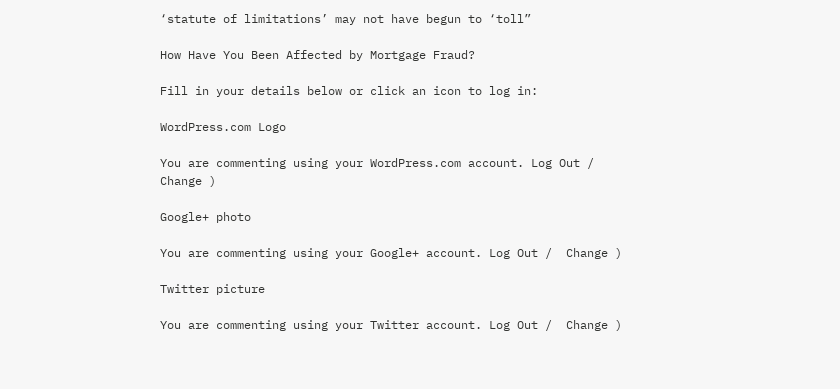‘statute of limitations’ may not have begun to ‘toll”

How Have You Been Affected by Mortgage Fraud?

Fill in your details below or click an icon to log in:

WordPress.com Logo

You are commenting using your WordPress.com account. Log Out /  Change )

Google+ photo

You are commenting using your Google+ account. Log Out /  Change )

Twitter picture

You are commenting using your Twitter account. Log Out /  Change )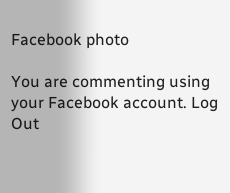Facebook photo

You are commenting using your Facebook account. Log Out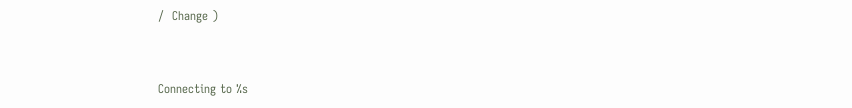/  Change )


Connecting to %s